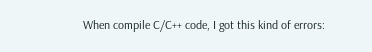When compile C/C++ code, I got this kind of errors: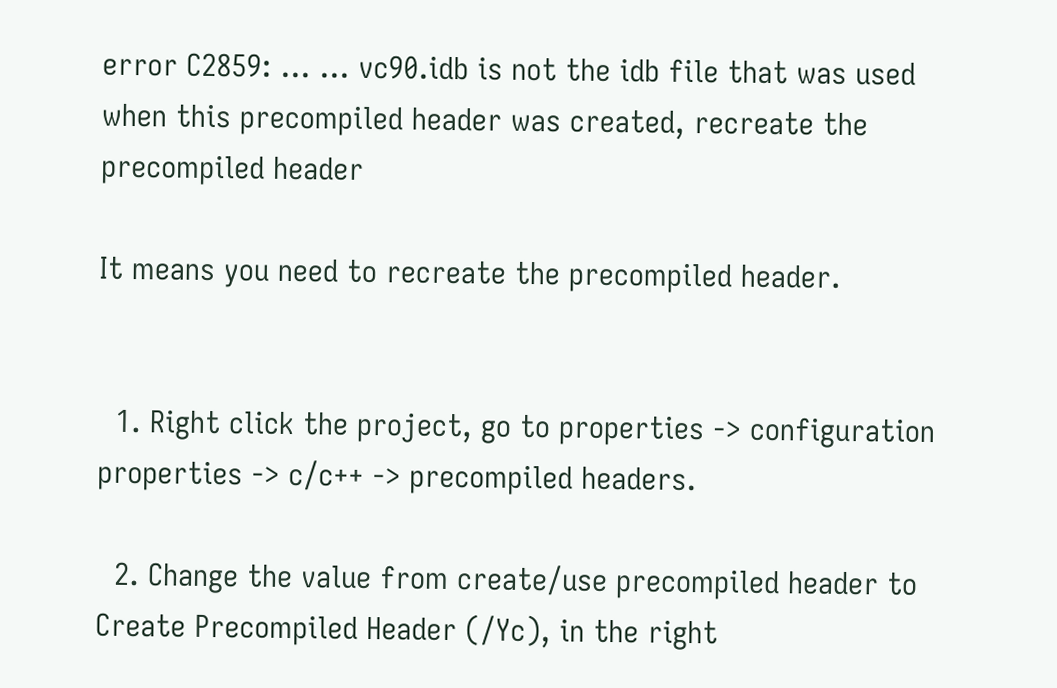error C2859: … … vc90.idb is not the idb file that was used when this precompiled header was created, recreate the precompiled header

It means you need to recreate the precompiled header.


  1. Right click the project, go to properties -> configuration properties -> c/c++ -> precompiled headers.

  2. Change the value from create/use precompiled header to Create Precompiled Header (/Yc), in the right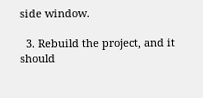side window.

  3. Rebuild the project, and it should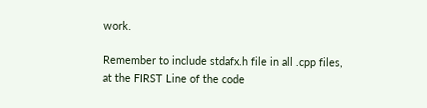work.

Remember to include stdafx.h file in all .cpp files, at the FIRST Line of the code